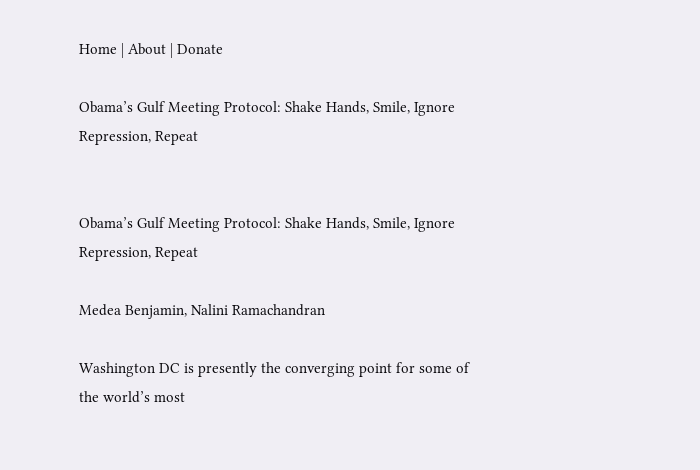Home | About | Donate

Obama’s Gulf Meeting Protocol: Shake Hands, Smile, Ignore Repression, Repeat


Obama’s Gulf Meeting Protocol: Shake Hands, Smile, Ignore Repression, Repeat

Medea Benjamin, Nalini Ramachandran

Washington DC is presently the converging point for some of the world’s most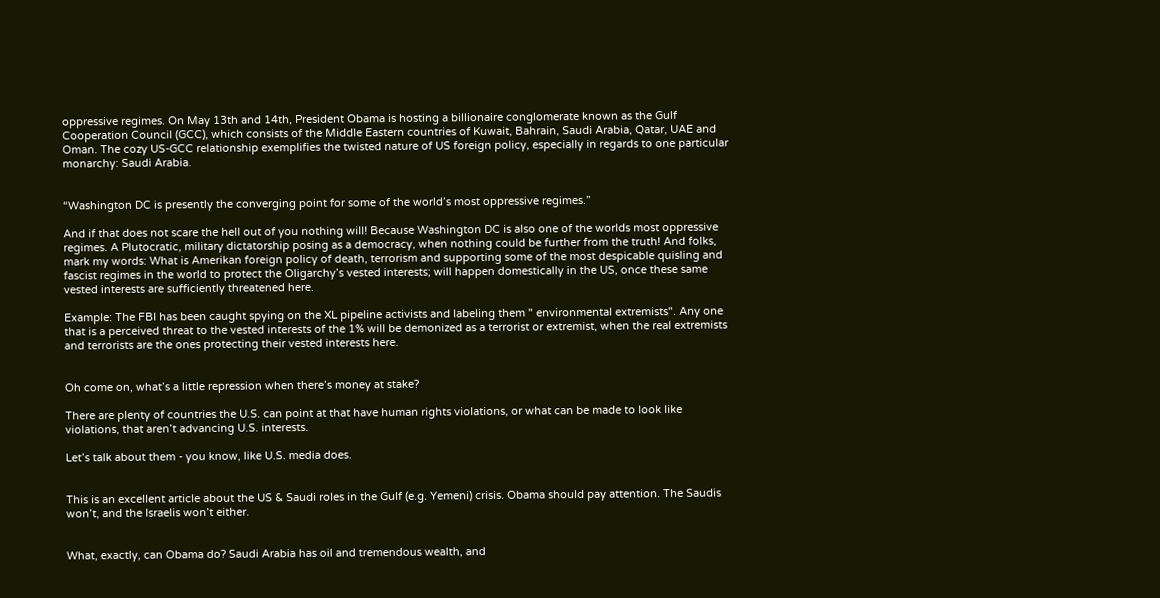oppressive regimes. On May 13th and 14th, President Obama is hosting a billionaire conglomerate known as the Gulf Cooperation Council (GCC), which consists of the Middle Eastern countries of Kuwait, Bahrain, Saudi Arabia, Qatar, UAE and Oman. The cozy US-GCC relationship exemplifies the twisted nature of US foreign policy, especially in regards to one particular monarchy: Saudi Arabia.


“Washington DC is presently the converging point for some of the world’s most oppressive regimes.”

And if that does not scare the hell out of you nothing will! Because Washington DC is also one of the worlds most oppressive regimes. A Plutocratic, military dictatorship posing as a democracy, when nothing could be further from the truth! And folks, mark my words: What is Amerikan foreign policy of death, terrorism and supporting some of the most despicable quisling and fascist regimes in the world to protect the Oligarchy’s vested interests; will happen domestically in the US, once these same vested interests are sufficiently threatened here.

Example: The FBI has been caught spying on the XL pipeline activists and labeling them " environmental extremists". Any one that is a perceived threat to the vested interests of the 1% will be demonized as a terrorist or extremist, when the real extremists and terrorists are the ones protecting their vested interests here.


Oh come on, what’s a little repression when there’s money at stake?

There are plenty of countries the U.S. can point at that have human rights violations, or what can be made to look like violations, that aren’t advancing U.S. interests.

Let’s talk about them - you know, like U.S. media does.


This is an excellent article about the US & Saudi roles in the Gulf (e.g. Yemeni) crisis. Obama should pay attention. The Saudis won’t, and the Israelis won’t either.


What, exactly, can Obama do? Saudi Arabia has oil and tremendous wealth, and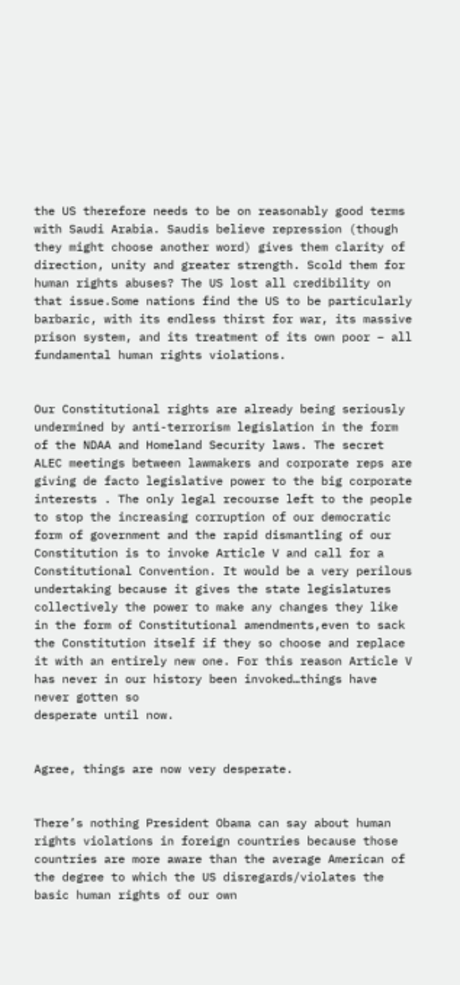the US therefore needs to be on reasonably good terms with Saudi Arabia. Saudis believe repression (though they might choose another word) gives them clarity of direction, unity and greater strength. Scold them for human rights abuses? The US lost all credibility on that issue.Some nations find the US to be particularly barbaric, with its endless thirst for war, its massive prison system, and its treatment of its own poor – all fundamental human rights violations.


Our Constitutional rights are already being seriously undermined by anti-terrorism legislation in the form of the NDAA and Homeland Security laws. The secret ALEC meetings between lawmakers and corporate reps are giving de facto legislative power to the big corporate interests . The only legal recourse left to the people to stop the increasing corruption of our democratic form of government and the rapid dismantling of our Constitution is to invoke Article V and call for a Constitutional Convention. It would be a very perilous undertaking because it gives the state legislatures collectively the power to make any changes they like in the form of Constitutional amendments,even to sack the Constitution itself if they so choose and replace it with an entirely new one. For this reason Article V has never in our history been invoked…things have never gotten so
desperate until now.


Agree, things are now very desperate.


There’s nothing President Obama can say about human rights violations in foreign countries because those countries are more aware than the average American of the degree to which the US disregards/violates the basic human rights of our own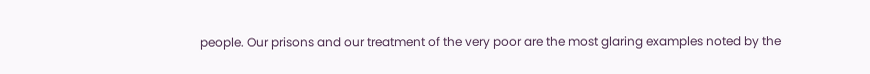people. Our prisons and our treatment of the very poor are the most glaring examples noted by the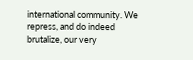international community. We repress, and do indeed brutalize, our very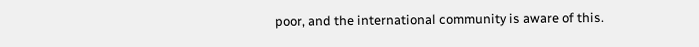poor, and the international community is aware of this.